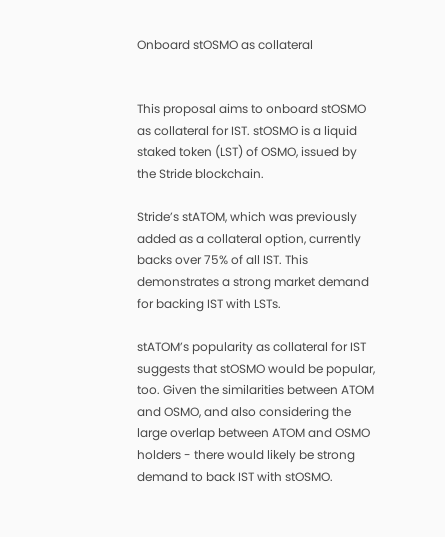Onboard stOSMO as collateral


This proposal aims to onboard stOSMO as collateral for IST. stOSMO is a liquid staked token (LST) of OSMO, issued by the Stride blockchain.

Stride’s stATOM, which was previously added as a collateral option, currently backs over 75% of all IST. This demonstrates a strong market demand for backing IST with LSTs.

stATOM’s popularity as collateral for IST suggests that stOSMO would be popular, too. Given the similarities between ATOM and OSMO, and also considering the large overlap between ATOM and OSMO holders - there would likely be strong demand to back IST with stOSMO.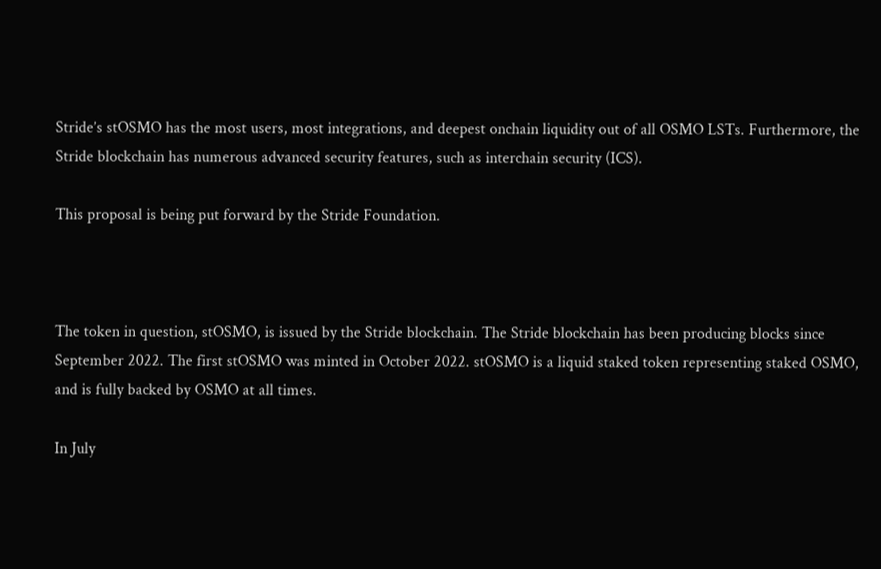Stride’s stOSMO has the most users, most integrations, and deepest onchain liquidity out of all OSMO LSTs. Furthermore, the Stride blockchain has numerous advanced security features, such as interchain security (ICS).

This proposal is being put forward by the Stride Foundation.



The token in question, stOSMO, is issued by the Stride blockchain. The Stride blockchain has been producing blocks since September 2022. The first stOSMO was minted in October 2022. stOSMO is a liquid staked token representing staked OSMO, and is fully backed by OSMO at all times.

In July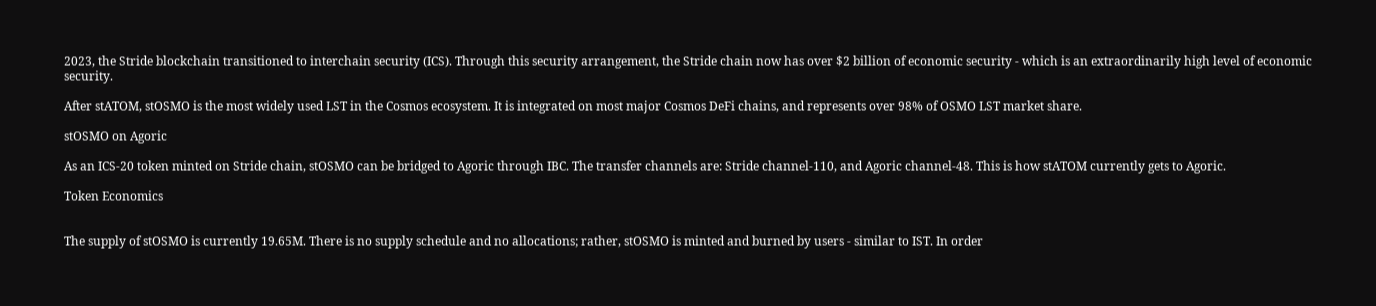2023, the Stride blockchain transitioned to interchain security (ICS). Through this security arrangement, the Stride chain now has over $2 billion of economic security - which is an extraordinarily high level of economic security.

After stATOM, stOSMO is the most widely used LST in the Cosmos ecosystem. It is integrated on most major Cosmos DeFi chains, and represents over 98% of OSMO LST market share.

stOSMO on Agoric

As an ICS-20 token minted on Stride chain, stOSMO can be bridged to Agoric through IBC. The transfer channels are: Stride channel-110, and Agoric channel-48. This is how stATOM currently gets to Agoric.

Token Economics


The supply of stOSMO is currently 19.65M. There is no supply schedule and no allocations; rather, stOSMO is minted and burned by users - similar to IST. In order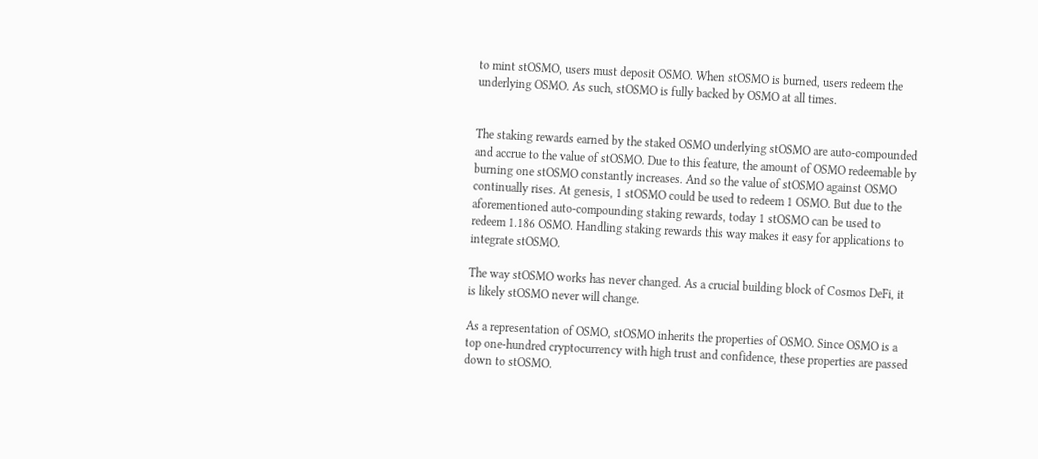to mint stOSMO, users must deposit OSMO. When stOSMO is burned, users redeem the underlying OSMO. As such, stOSMO is fully backed by OSMO at all times.


The staking rewards earned by the staked OSMO underlying stOSMO are auto-compounded and accrue to the value of stOSMO. Due to this feature, the amount of OSMO redeemable by burning one stOSMO constantly increases. And so the value of stOSMO against OSMO continually rises. At genesis, 1 stOSMO could be used to redeem 1 OSMO. But due to the aforementioned auto-compounding staking rewards, today 1 stOSMO can be used to redeem 1.186 OSMO. Handling staking rewards this way makes it easy for applications to integrate stOSMO.

The way stOSMO works has never changed. As a crucial building block of Cosmos DeFi, it is likely stOSMO never will change.

As a representation of OSMO, stOSMO inherits the properties of OSMO. Since OSMO is a top one-hundred cryptocurrency with high trust and confidence, these properties are passed down to stOSMO.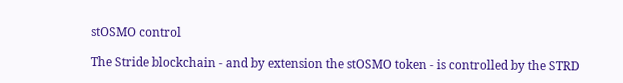stOSMO control

The Stride blockchain - and by extension the stOSMO token - is controlled by the STRD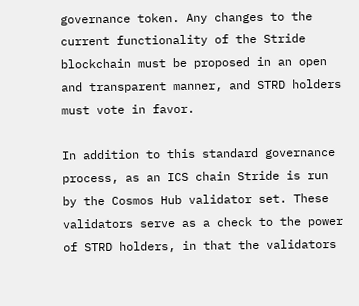governance token. Any changes to the current functionality of the Stride blockchain must be proposed in an open and transparent manner, and STRD holders must vote in favor.

In addition to this standard governance process, as an ICS chain Stride is run by the Cosmos Hub validator set. These validators serve as a check to the power of STRD holders, in that the validators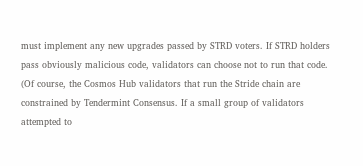must implement any new upgrades passed by STRD voters. If STRD holders pass obviously malicious code, validators can choose not to run that code. (Of course, the Cosmos Hub validators that run the Stride chain are constrained by Tendermint Consensus. If a small group of validators attempted to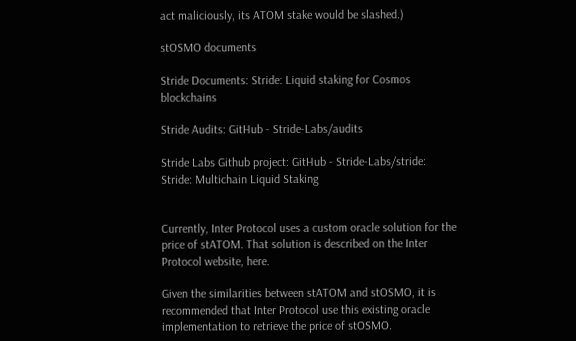act maliciously, its ATOM stake would be slashed.)

stOSMO documents

Stride Documents: Stride: Liquid staking for Cosmos blockchains

Stride Audits: GitHub - Stride-Labs/audits

Stride Labs Github project: GitHub - Stride-Labs/stride: Stride: Multichain Liquid Staking


Currently, Inter Protocol uses a custom oracle solution for the price of stATOM. That solution is described on the Inter Protocol website, here.

Given the similarities between stATOM and stOSMO, it is recommended that Inter Protocol use this existing oracle implementation to retrieve the price of stOSMO.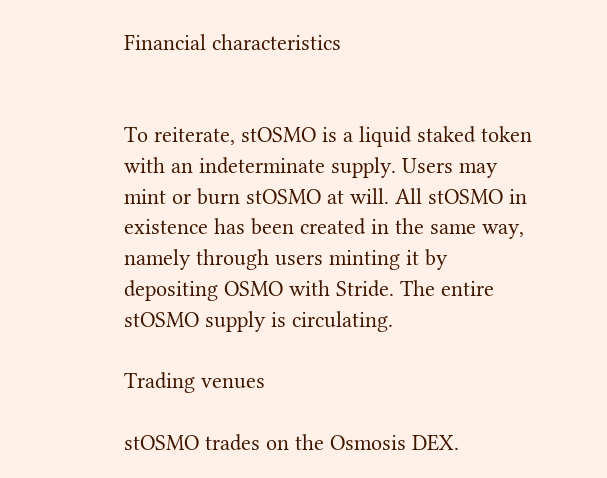Financial characteristics


To reiterate, stOSMO is a liquid staked token with an indeterminate supply. Users may mint or burn stOSMO at will. All stOSMO in existence has been created in the same way, namely through users minting it by depositing OSMO with Stride. The entire stOSMO supply is circulating.

Trading venues

stOSMO trades on the Osmosis DEX.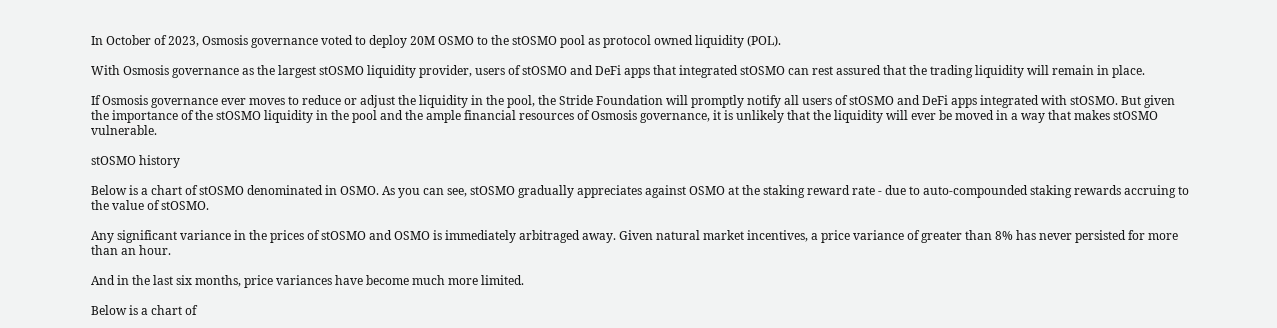In October of 2023, Osmosis governance voted to deploy 20M OSMO to the stOSMO pool as protocol owned liquidity (POL).

With Osmosis governance as the largest stOSMO liquidity provider, users of stOSMO and DeFi apps that integrated stOSMO can rest assured that the trading liquidity will remain in place.

If Osmosis governance ever moves to reduce or adjust the liquidity in the pool, the Stride Foundation will promptly notify all users of stOSMO and DeFi apps integrated with stOSMO. But given the importance of the stOSMO liquidity in the pool and the ample financial resources of Osmosis governance, it is unlikely that the liquidity will ever be moved in a way that makes stOSMO vulnerable.

stOSMO history

Below is a chart of stOSMO denominated in OSMO. As you can see, stOSMO gradually appreciates against OSMO at the staking reward rate - due to auto-compounded staking rewards accruing to the value of stOSMO.

Any significant variance in the prices of stOSMO and OSMO is immediately arbitraged away. Given natural market incentives, a price variance of greater than 8% has never persisted for more than an hour.

And in the last six months, price variances have become much more limited.

Below is a chart of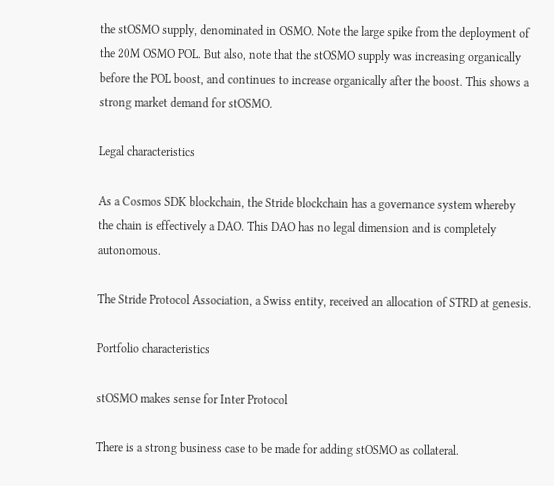the stOSMO supply, denominated in OSMO. Note the large spike from the deployment of the 20M OSMO POL. But also, note that the stOSMO supply was increasing organically before the POL boost, and continues to increase organically after the boost. This shows a strong market demand for stOSMO.

Legal characteristics

As a Cosmos SDK blockchain, the Stride blockchain has a governance system whereby the chain is effectively a DAO. This DAO has no legal dimension and is completely autonomous.

The Stride Protocol Association, a Swiss entity, received an allocation of STRD at genesis.

Portfolio characteristics

stOSMO makes sense for Inter Protocol

There is a strong business case to be made for adding stOSMO as collateral.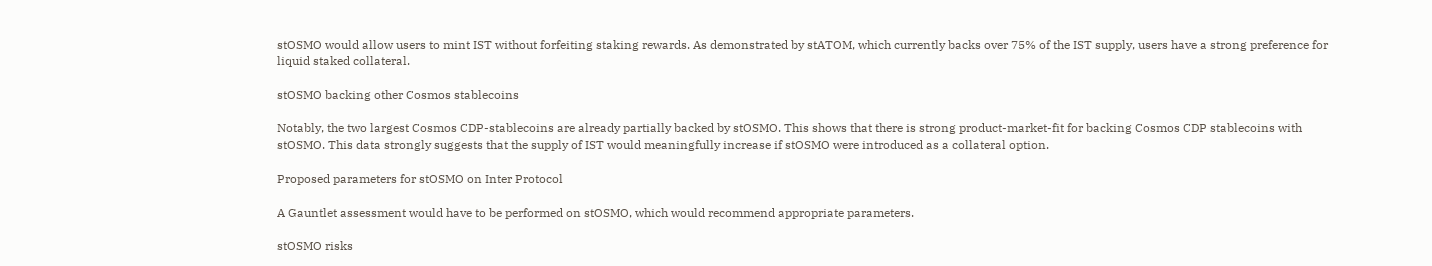stOSMO would allow users to mint IST without forfeiting staking rewards. As demonstrated by stATOM, which currently backs over 75% of the IST supply, users have a strong preference for liquid staked collateral.

stOSMO backing other Cosmos stablecoins

Notably, the two largest Cosmos CDP-stablecoins are already partially backed by stOSMO. This shows that there is strong product-market-fit for backing Cosmos CDP stablecoins with stOSMO. This data strongly suggests that the supply of IST would meaningfully increase if stOSMO were introduced as a collateral option.

Proposed parameters for stOSMO on Inter Protocol

A Gauntlet assessment would have to be performed on stOSMO, which would recommend appropriate parameters.

stOSMO risks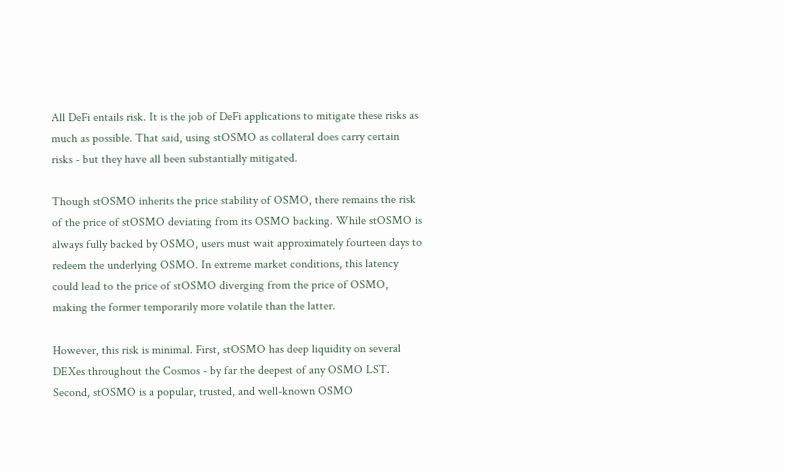All DeFi entails risk. It is the job of DeFi applications to mitigate these risks as much as possible. That said, using stOSMO as collateral does carry certain risks - but they have all been substantially mitigated.

Though stOSMO inherits the price stability of OSMO, there remains the risk of the price of stOSMO deviating from its OSMO backing. While stOSMO is always fully backed by OSMO, users must wait approximately fourteen days to redeem the underlying OSMO. In extreme market conditions, this latency could lead to the price of stOSMO diverging from the price of OSMO, making the former temporarily more volatile than the latter.

However, this risk is minimal. First, stOSMO has deep liquidity on several DEXes throughout the Cosmos - by far the deepest of any OSMO LST. Second, stOSMO is a popular, trusted, and well-known OSMO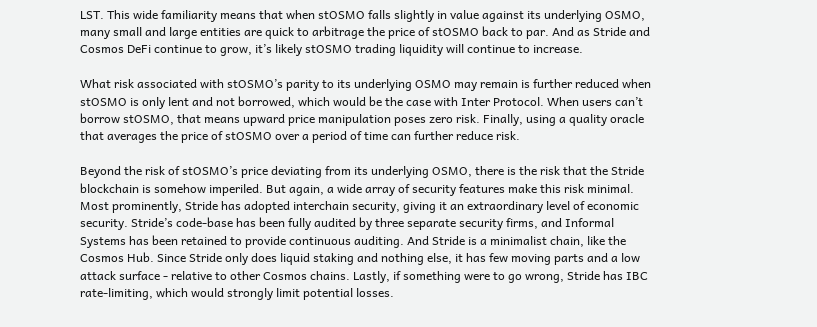LST. This wide familiarity means that when stOSMO falls slightly in value against its underlying OSMO, many small and large entities are quick to arbitrage the price of stOSMO back to par. And as Stride and Cosmos DeFi continue to grow, it’s likely stOSMO trading liquidity will continue to increase.

What risk associated with stOSMO’s parity to its underlying OSMO may remain is further reduced when stOSMO is only lent and not borrowed, which would be the case with Inter Protocol. When users can’t borrow stOSMO, that means upward price manipulation poses zero risk. Finally, using a quality oracle that averages the price of stOSMO over a period of time can further reduce risk.

Beyond the risk of stOSMO’s price deviating from its underlying OSMO, there is the risk that the Stride blockchain is somehow imperiled. But again, a wide array of security features make this risk minimal. Most prominently, Stride has adopted interchain security, giving it an extraordinary level of economic security. Stride’s code-base has been fully audited by three separate security firms, and Informal Systems has been retained to provide continuous auditing. And Stride is a minimalist chain, like the Cosmos Hub. Since Stride only does liquid staking and nothing else, it has few moving parts and a low attack surface - relative to other Cosmos chains. Lastly, if something were to go wrong, Stride has IBC rate-limiting, which would strongly limit potential losses.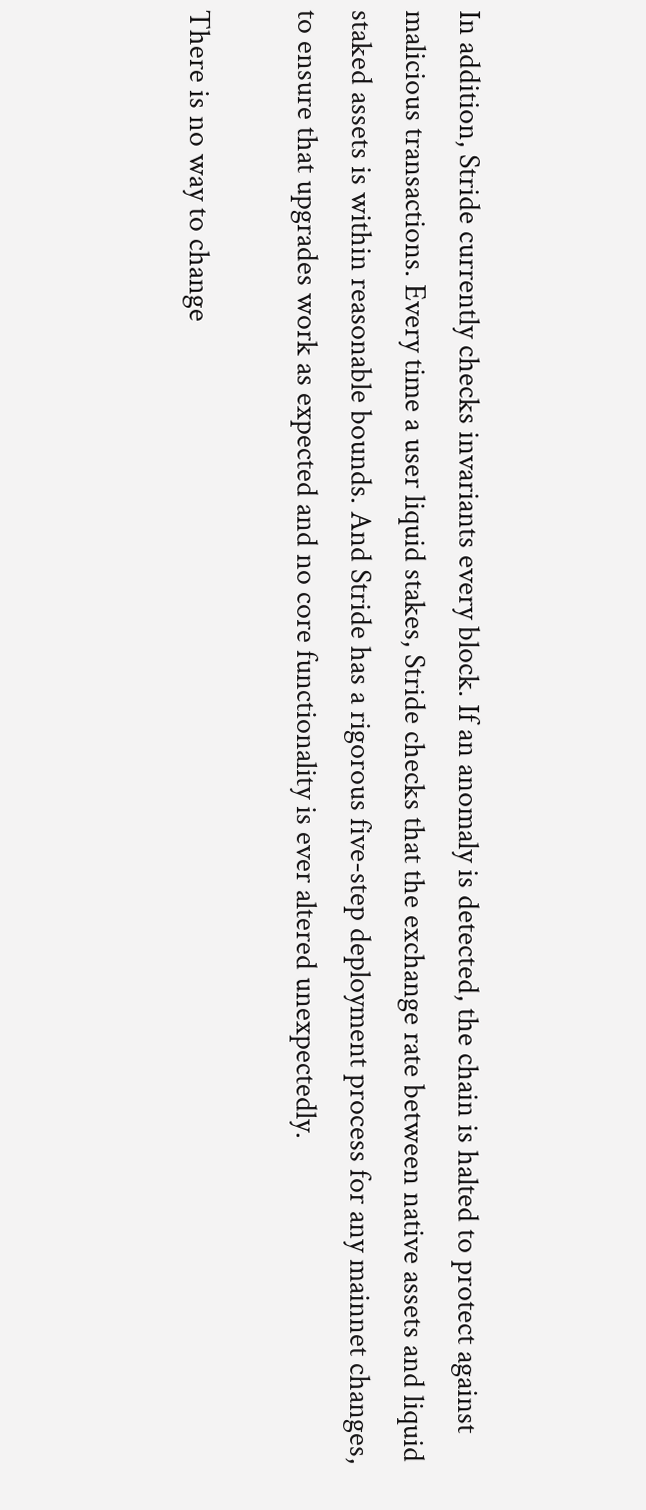In addition, Stride currently checks invariants every block. If an anomaly is detected, the chain is halted to protect against malicious transactions. Every time a user liquid stakes, Stride checks that the exchange rate between native assets and liquid staked assets is within reasonable bounds. And Stride has a rigorous five-step deployment process for any mainnet changes, to ensure that upgrades work as expected and no core functionality is ever altered unexpectedly.

There is no way to change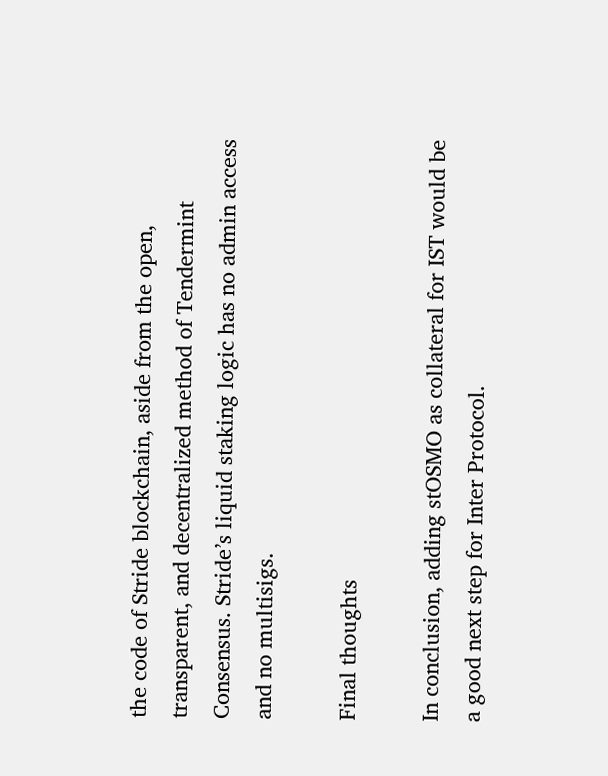the code of Stride blockchain, aside from the open, transparent, and decentralized method of Tendermint Consensus. Stride’s liquid staking logic has no admin access and no multisigs.

Final thoughts

In conclusion, adding stOSMO as collateral for IST would be a good next step for Inter Protocol.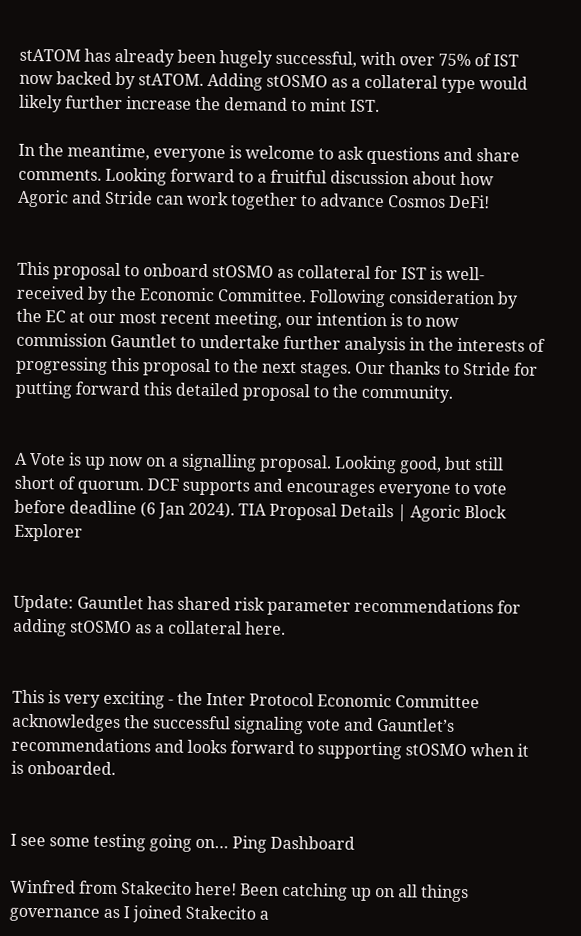stATOM has already been hugely successful, with over 75% of IST now backed by stATOM. Adding stOSMO as a collateral type would likely further increase the demand to mint IST.

In the meantime, everyone is welcome to ask questions and share comments. Looking forward to a fruitful discussion about how Agoric and Stride can work together to advance Cosmos DeFi!


This proposal to onboard stOSMO as collateral for IST is well-received by the Economic Committee. Following consideration by the EC at our most recent meeting, our intention is to now commission Gauntlet to undertake further analysis in the interests of progressing this proposal to the next stages. Our thanks to Stride for putting forward this detailed proposal to the community.


A Vote is up now on a signalling proposal. Looking good, but still short of quorum. DCF supports and encourages everyone to vote before deadline (6 Jan 2024). TIA Proposal Details | Agoric Block Explorer


Update: Gauntlet has shared risk parameter recommendations for adding stOSMO as a collateral here.


This is very exciting - the Inter Protocol Economic Committee acknowledges the successful signaling vote and Gauntlet’s recommendations and looks forward to supporting stOSMO when it is onboarded.


I see some testing going on… Ping Dashboard

Winfred from Stakecito here! Been catching up on all things governance as I joined Stakecito a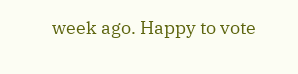week ago. Happy to vote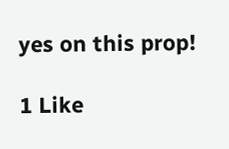yes on this prop!

1 Like